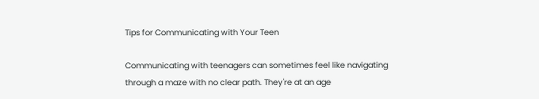Tips for Communicating with Your Teen

Communicating with teenagers can sometimes feel like navigating through a maze with no clear path. They're at an age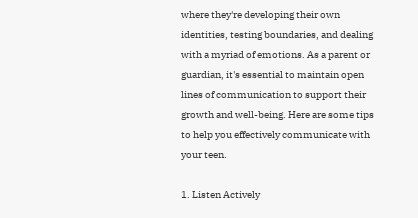where they're developing their own identities, testing boundaries, and dealing with a myriad of emotions. As a parent or guardian, it's essential to maintain open lines of communication to support their growth and well-being. Here are some tips to help you effectively communicate with your teen.

1. Listen Actively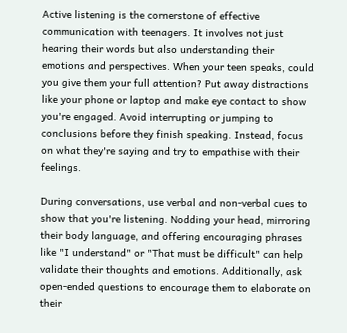Active listening is the cornerstone of effective communication with teenagers. It involves not just hearing their words but also understanding their emotions and perspectives. When your teen speaks, could you give them your full attention? Put away distractions like your phone or laptop and make eye contact to show you're engaged. Avoid interrupting or jumping to conclusions before they finish speaking. Instead, focus on what they're saying and try to empathise with their feelings.

During conversations, use verbal and non-verbal cues to show that you're listening. Nodding your head, mirroring their body language, and offering encouraging phrases like "I understand" or "That must be difficult" can help validate their thoughts and emotions. Additionally, ask open-ended questions to encourage them to elaborate on their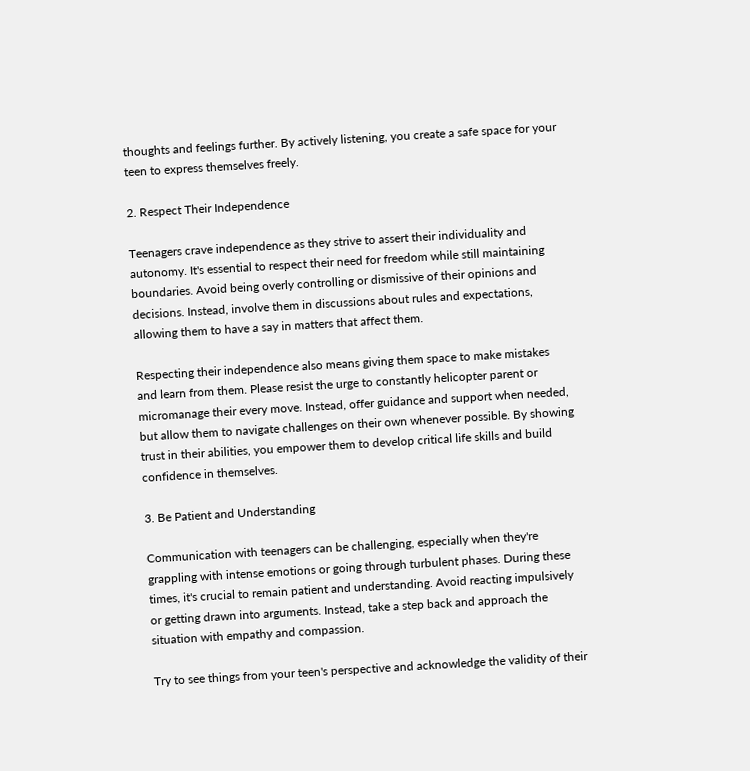thoughts and feelings further. By actively listening, you create a safe space for your teen to express themselves freely.

2. Respect Their Independence

Teenagers crave independence as they strive to assert their individuality and autonomy. It's essential to respect their need for freedom while still maintaining boundaries. Avoid being overly controlling or dismissive of their opinions and decisions. Instead, involve them in discussions about rules and expectations, allowing them to have a say in matters that affect them.

Respecting their independence also means giving them space to make mistakes and learn from them. Please resist the urge to constantly helicopter parent or micromanage their every move. Instead, offer guidance and support when needed, but allow them to navigate challenges on their own whenever possible. By showing trust in their abilities, you empower them to develop critical life skills and build confidence in themselves.

3. Be Patient and Understanding

Communication with teenagers can be challenging, especially when they're grappling with intense emotions or going through turbulent phases. During these times, it's crucial to remain patient and understanding. Avoid reacting impulsively or getting drawn into arguments. Instead, take a step back and approach the situation with empathy and compassion.

Try to see things from your teen's perspective and acknowledge the validity of their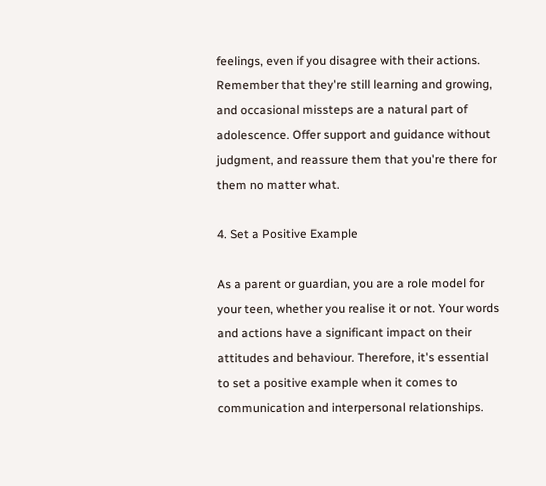feelings, even if you disagree with their actions. Remember that they're still learning and growing, and occasional missteps are a natural part of adolescence. Offer support and guidance without judgment, and reassure them that you're there for them no matter what.

4. Set a Positive Example

As a parent or guardian, you are a role model for your teen, whether you realise it or not. Your words and actions have a significant impact on their attitudes and behaviour. Therefore, it's essential to set a positive example when it comes to communication and interpersonal relationships.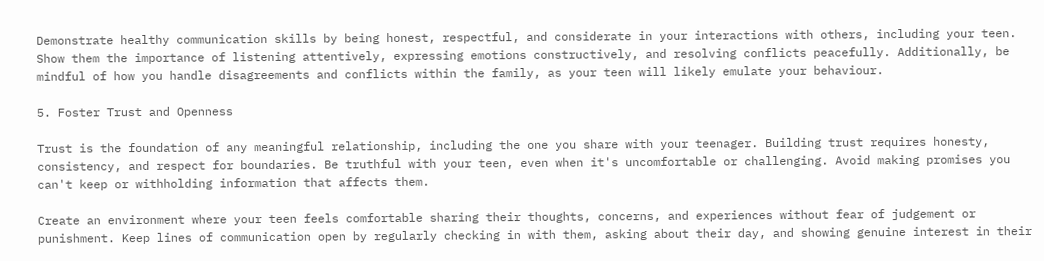Demonstrate healthy communication skills by being honest, respectful, and considerate in your interactions with others, including your teen. Show them the importance of listening attentively, expressing emotions constructively, and resolving conflicts peacefully. Additionally, be mindful of how you handle disagreements and conflicts within the family, as your teen will likely emulate your behaviour.

5. Foster Trust and Openness

Trust is the foundation of any meaningful relationship, including the one you share with your teenager. Building trust requires honesty, consistency, and respect for boundaries. Be truthful with your teen, even when it's uncomfortable or challenging. Avoid making promises you can't keep or withholding information that affects them.

Create an environment where your teen feels comfortable sharing their thoughts, concerns, and experiences without fear of judgement or punishment. Keep lines of communication open by regularly checking in with them, asking about their day, and showing genuine interest in their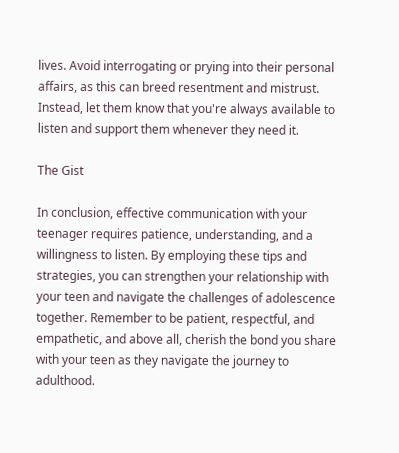lives. Avoid interrogating or prying into their personal affairs, as this can breed resentment and mistrust. Instead, let them know that you're always available to listen and support them whenever they need it.

The Gist

In conclusion, effective communication with your teenager requires patience, understanding, and a willingness to listen. By employing these tips and strategies, you can strengthen your relationship with your teen and navigate the challenges of adolescence together. Remember to be patient, respectful, and empathetic, and above all, cherish the bond you share with your teen as they navigate the journey to adulthood.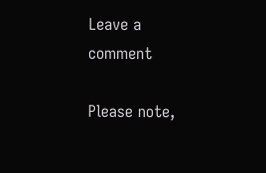Leave a comment

Please note,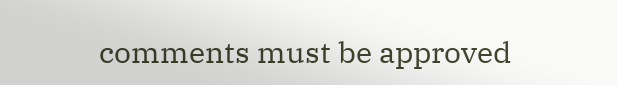comments must be approved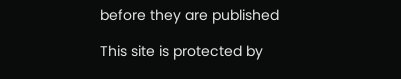before they are published

This site is protected by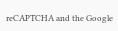reCAPTCHA and the Google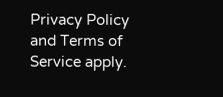Privacy Policy and Terms of Service apply.